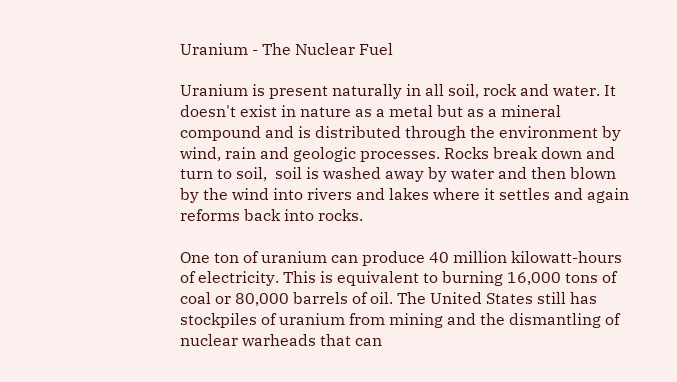Uranium - The Nuclear Fuel

Uranium is present naturally in all soil, rock and water. It doesn't exist in nature as a metal but as a mineral compound and is distributed through the environment by wind, rain and geologic processes. Rocks break down and turn to soil,  soil is washed away by water and then blown by the wind into rivers and lakes where it settles and again reforms back into rocks.

One ton of uranium can produce 40 million kilowatt-hours of electricity. This is equivalent to burning 16,000 tons of coal or 80,000 barrels of oil. The United States still has stockpiles of uranium from mining and the dismantling of nuclear warheads that can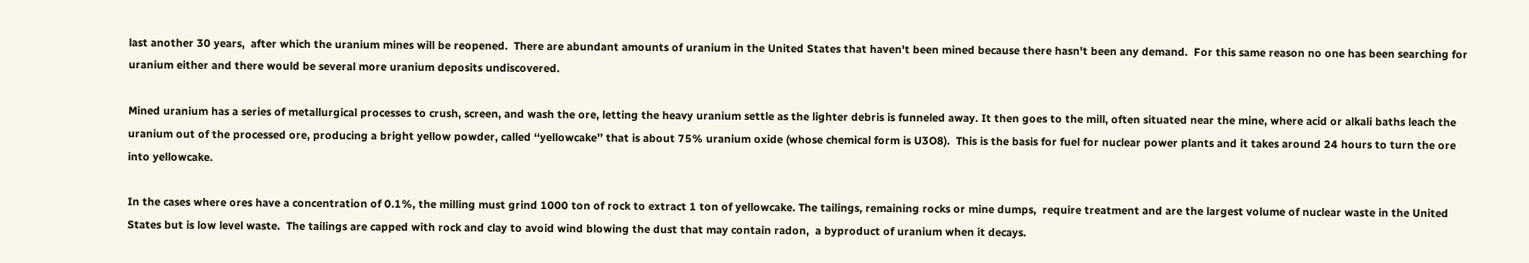last another 30 years,  after which the uranium mines will be reopened.  There are abundant amounts of uranium in the United States that haven't been mined because there hasn't been any demand.  For this same reason no one has been searching for uranium either and there would be several more uranium deposits undiscovered.

Mined uranium has a series of metallurgical processes to crush, screen, and wash the ore, letting the heavy uranium settle as the lighter debris is funneled away. It then goes to the mill, often situated near the mine, where acid or alkali baths leach the uranium out of the processed ore, producing a bright yellow powder, called ‘‘yellowcake’’ that is about 75% uranium oxide (whose chemical form is U3O8).  This is the basis for fuel for nuclear power plants and it takes around 24 hours to turn the ore into yellowcake.

In the cases where ores have a concentration of 0.1%, the milling must grind 1000 ton of rock to extract 1 ton of yellowcake. The tailings, remaining rocks or mine dumps,  require treatment and are the largest volume of nuclear waste in the United States but is low level waste.  The tailings are capped with rock and clay to avoid wind blowing the dust that may contain radon,  a byproduct of uranium when it decays.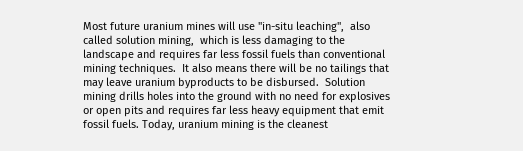Most future uranium mines will use "in-situ leaching",  also called solution mining,  which is less damaging to the landscape and requires far less fossil fuels than conventional mining techniques.  It also means there will be no tailings that may leave uranium byproducts to be disbursed.  Solution mining drills holes into the ground with no need for explosives or open pits and requires far less heavy equipment that emit fossil fuels. Today, uranium mining is the cleanest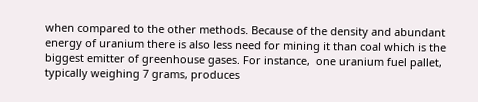when compared to the other methods. Because of the density and abundant energy of uranium there is also less need for mining it than coal which is the biggest emitter of greenhouse gases. For instance,  one uranium fuel pallet, typically weighing 7 grams, produces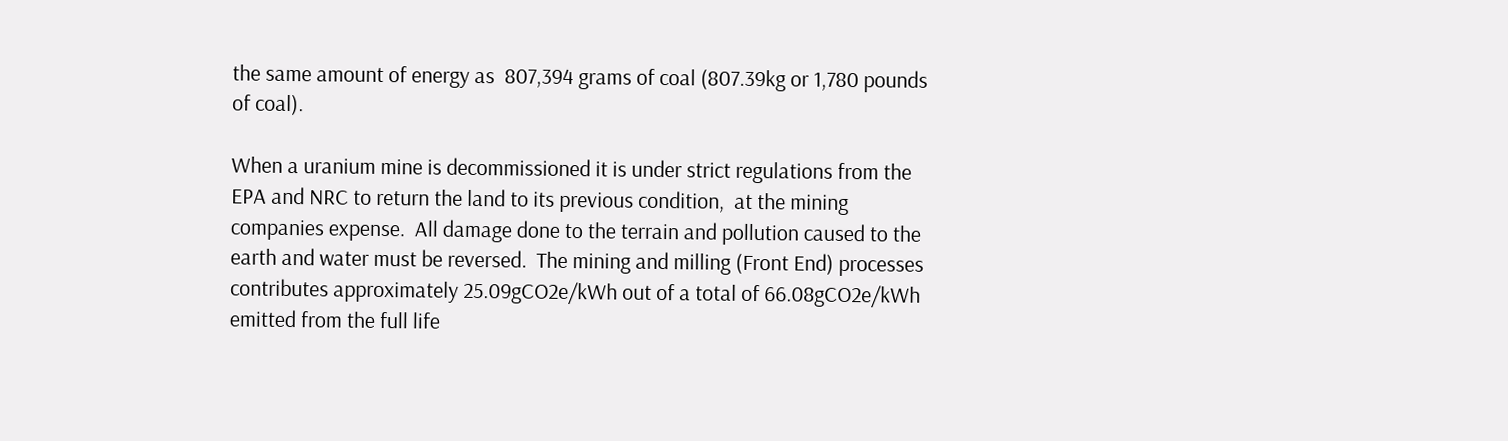the same amount of energy as  807,394 grams of coal (807.39kg or 1,780 pounds of coal).

When a uranium mine is decommissioned it is under strict regulations from the EPA and NRC to return the land to its previous condition,  at the mining companies expense.  All damage done to the terrain and pollution caused to the earth and water must be reversed.  The mining and milling (Front End) processes contributes approximately 25.09gCO2e/kWh out of a total of 66.08gCO2e/kWh emitted from the full life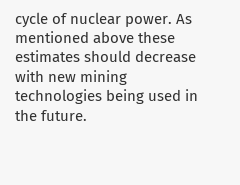cycle of nuclear power. As mentioned above these estimates should decrease with new mining technologies being used in the future.